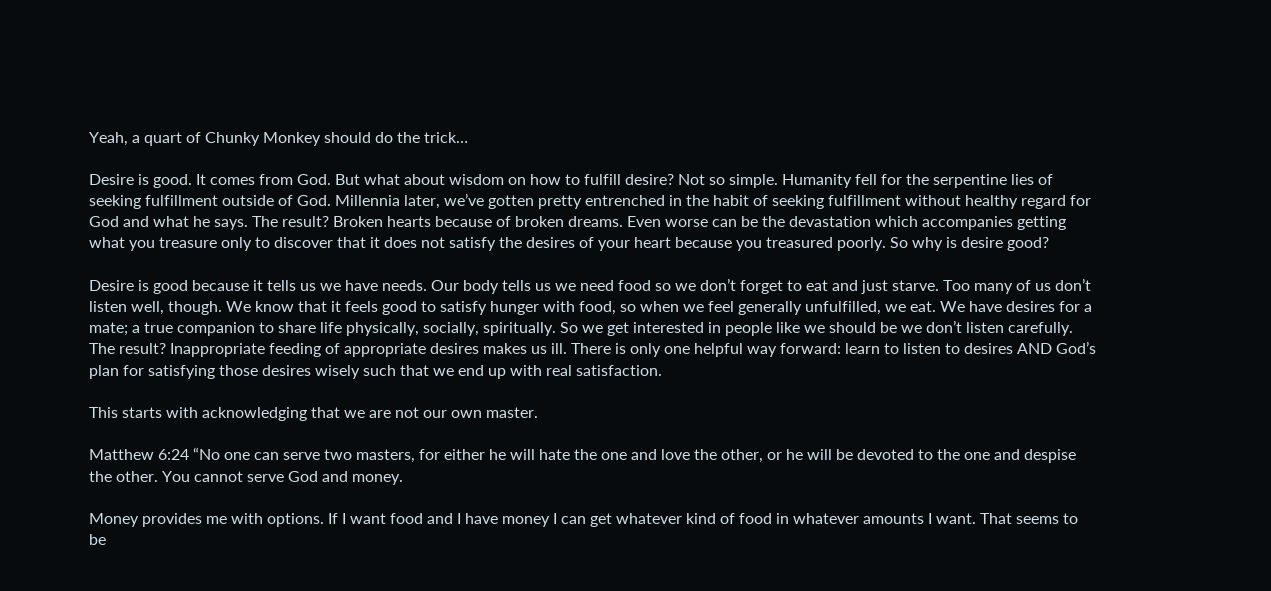Yeah, a quart of Chunky Monkey should do the trick…

Desire is good. It comes from God. But what about wisdom on how to fulfill desire? Not so simple. Humanity fell for the serpentine lies of seeking fulfillment outside of God. Millennia later, we’ve gotten pretty entrenched in the habit of seeking fulfillment without healthy regard for God and what he says. The result? Broken hearts because of broken dreams. Even worse can be the devastation which accompanies getting what you treasure only to discover that it does not satisfy the desires of your heart because you treasured poorly. So why is desire good?

Desire is good because it tells us we have needs. Our body tells us we need food so we don’t forget to eat and just starve. Too many of us don’t listen well, though. We know that it feels good to satisfy hunger with food, so when we feel generally unfulfilled, we eat. We have desires for a mate; a true companion to share life physically, socially, spiritually. So we get interested in people like we should be we don’t listen carefully. The result? Inappropriate feeding of appropriate desires makes us ill. There is only one helpful way forward: learn to listen to desires AND God’s plan for satisfying those desires wisely such that we end up with real satisfaction.

This starts with acknowledging that we are not our own master.

Matthew 6:24 “No one can serve two masters, for either he will hate the one and love the other, or he will be devoted to the one and despise the other. You cannot serve God and money.

Money provides me with options. If I want food and I have money I can get whatever kind of food in whatever amounts I want. That seems to be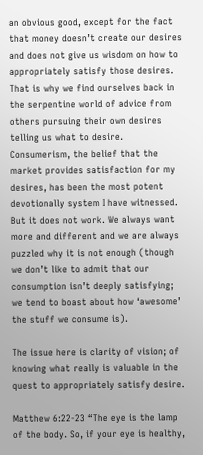an obvious good, except for the fact that money doesn’t create our desires and does not give us wisdom on how to appropriately satisfy those desires. That is why we find ourselves back in the serpentine world of advice from others pursuing their own desires telling us what to desire. Consumerism, the belief that the market provides satisfaction for my desires, has been the most potent devotionally system I have witnessed. But it does not work. We always want more and different and we are always puzzled why it is not enough (though we don’t like to admit that our consumption isn’t deeply satisfying; we tend to boast about how ‘awesome’ the stuff we consume is).

The issue here is clarity of vision; of knowing what really is valuable in the quest to appropriately satisfy desire.

Matthew 6:22-23 “The eye is the lamp of the body. So, if your eye is healthy,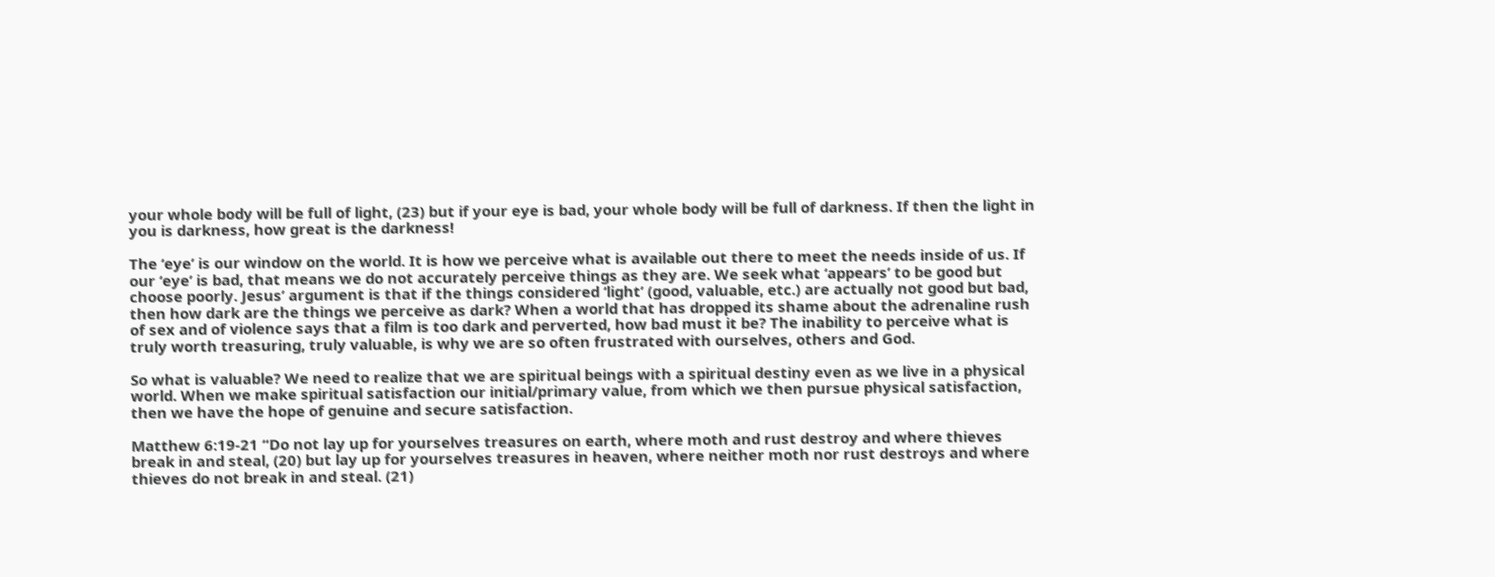your whole body will be full of light, (23) but if your eye is bad, your whole body will be full of darkness. If then the light in you is darkness, how great is the darkness!

The ‘eye’ is our window on the world. It is how we perceive what is available out there to meet the needs inside of us. If our ‘eye’ is bad, that means we do not accurately perceive things as they are. We seek what ‘appears’ to be good but choose poorly. Jesus’ argument is that if the things considered ‘light’ (good, valuable, etc.) are actually not good but bad, then how dark are the things we perceive as dark? When a world that has dropped its shame about the adrenaline rush of sex and of violence says that a film is too dark and perverted, how bad must it be? The inability to perceive what is truly worth treasuring, truly valuable, is why we are so often frustrated with ourselves, others and God.

So what is valuable? We need to realize that we are spiritual beings with a spiritual destiny even as we live in a physical world. When we make spiritual satisfaction our initial/primary value, from which we then pursue physical satisfaction, then we have the hope of genuine and secure satisfaction.

Matthew 6:19-21 “Do not lay up for yourselves treasures on earth, where moth and rust destroy and where thieves break in and steal, (20) but lay up for yourselves treasures in heaven, where neither moth nor rust destroys and where thieves do not break in and steal. (21)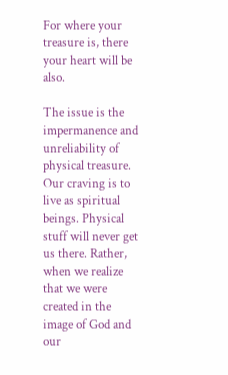For where your treasure is, there your heart will be also.

The issue is the impermanence and unreliability of physical treasure. Our craving is to live as spiritual beings. Physical stuff will never get us there. Rather, when we realize that we were created in the image of God and our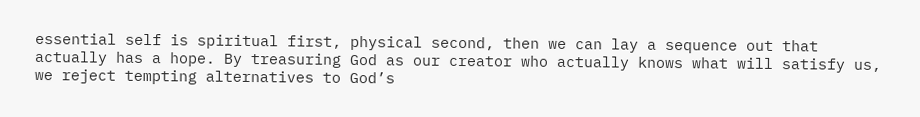essential self is spiritual first, physical second, then we can lay a sequence out that actually has a hope. By treasuring God as our creator who actually knows what will satisfy us, we reject tempting alternatives to God’s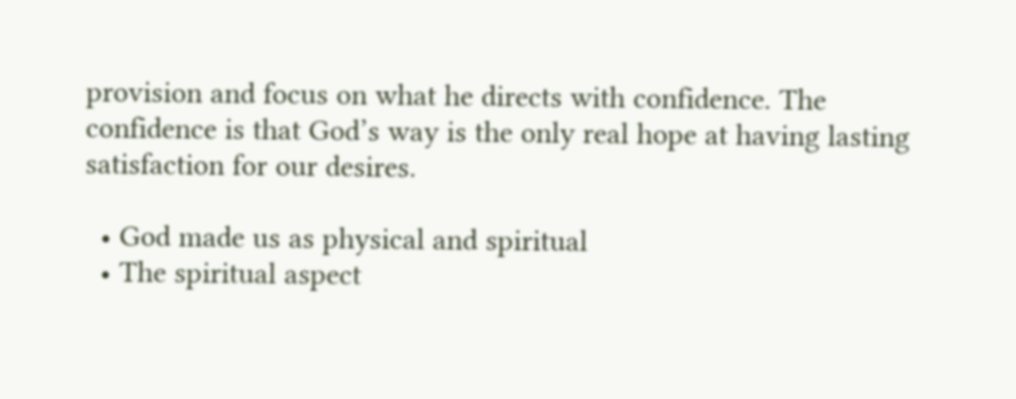provision and focus on what he directs with confidence. The confidence is that God’s way is the only real hope at having lasting satisfaction for our desires.

  • God made us as physical and spiritual
  • The spiritual aspect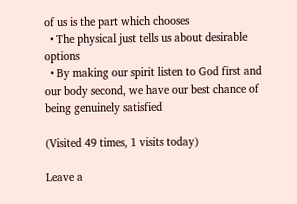of us is the part which chooses
  • The physical just tells us about desirable options
  • By making our spirit listen to God first and our body second, we have our best chance of being genuinely satisfied

(Visited 49 times, 1 visits today)

Leave a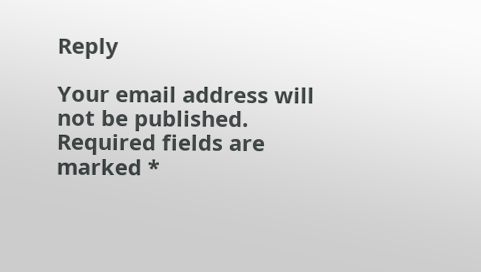Reply

Your email address will not be published. Required fields are marked *